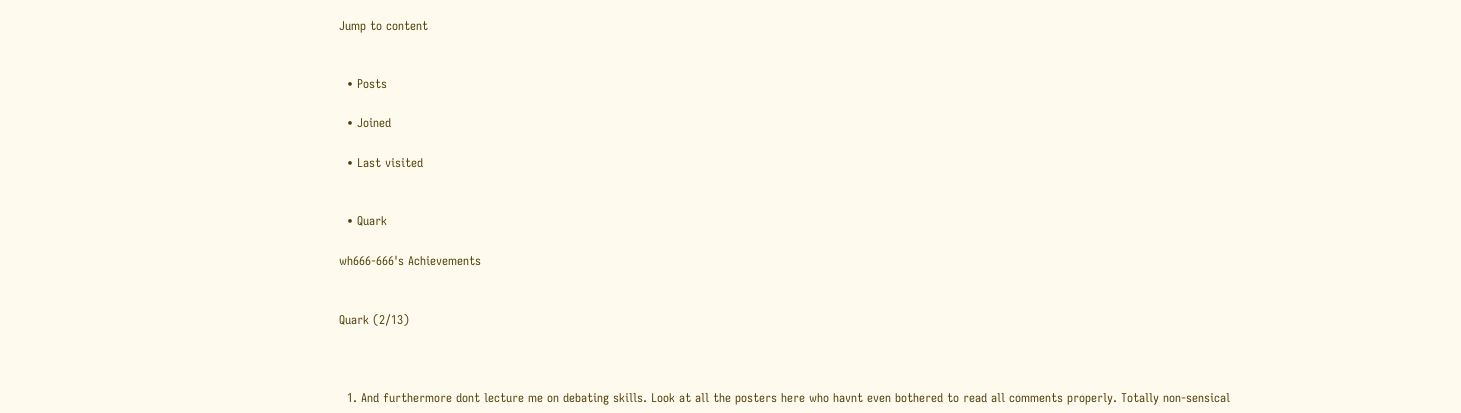Jump to content


  • Posts

  • Joined

  • Last visited


  • Quark

wh666-666's Achievements


Quark (2/13)



  1. And furthermore dont lecture me on debating skills. Look at all the posters here who havnt even bothered to read all comments properly. Totally non-sensical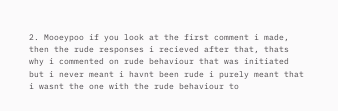2. Mooeypoo if you look at the first comment i made, then the rude responses i recieved after that, thats why i commented on rude behaviour that was initiated but i never meant i havnt been rude i purely meant that i wasnt the one with the rude behaviour to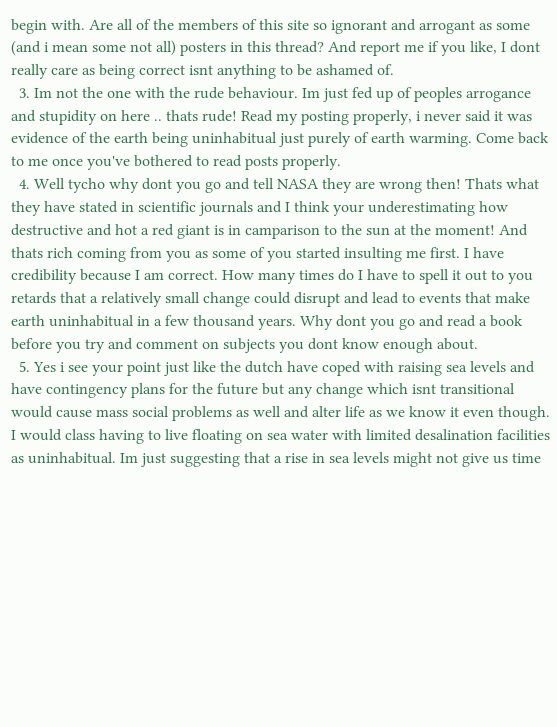begin with. Are all of the members of this site so ignorant and arrogant as some (and i mean some not all) posters in this thread? And report me if you like, I dont really care as being correct isnt anything to be ashamed of.
  3. Im not the one with the rude behaviour. Im just fed up of peoples arrogance and stupidity on here .. thats rude! Read my posting properly, i never said it was evidence of the earth being uninhabitual just purely of earth warming. Come back to me once you've bothered to read posts properly.
  4. Well tycho why dont you go and tell NASA they are wrong then! Thats what they have stated in scientific journals and I think your underestimating how destructive and hot a red giant is in camparison to the sun at the moment! And thats rich coming from you as some of you started insulting me first. I have credibility because I am correct. How many times do I have to spell it out to you retards that a relatively small change could disrupt and lead to events that make earth uninhabitual in a few thousand years. Why dont you go and read a book before you try and comment on subjects you dont know enough about.
  5. Yes i see your point just like the dutch have coped with raising sea levels and have contingency plans for the future but any change which isnt transitional would cause mass social problems as well and alter life as we know it even though. I would class having to live floating on sea water with limited desalination facilities as uninhabitual. Im just suggesting that a rise in sea levels might not give us time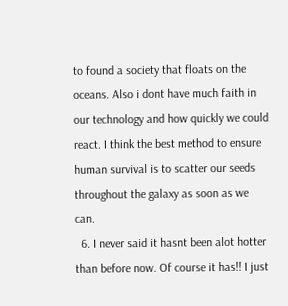to found a society that floats on the oceans. Also i dont have much faith in our technology and how quickly we could react. I think the best method to ensure human survival is to scatter our seeds throughout the galaxy as soon as we can.
  6. I never said it hasnt been alot hotter than before now. Of course it has!! I just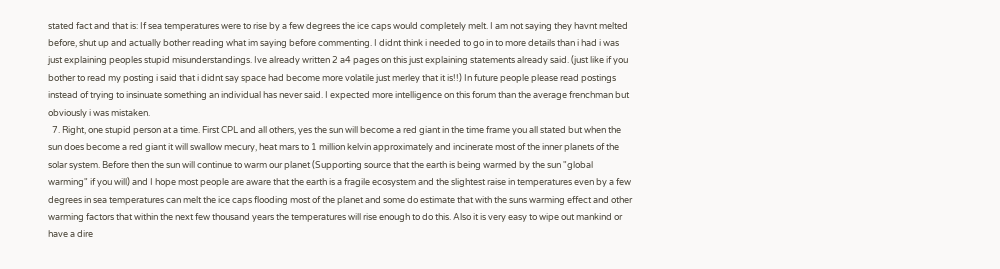stated fact and that is: If sea temperatures were to rise by a few degrees the ice caps would completely melt. I am not saying they havnt melted before, shut up and actually bother reading what im saying before commenting. I didnt think i needed to go in to more details than i had i was just explaining peoples stupid misunderstandings. Ive already written 2 a4 pages on this just explaining statements already said. (just like if you bother to read my posting i said that i didnt say space had become more volatile just merley that it is!!) In future people please read postings instead of trying to insinuate something an individual has never said. I expected more intelligence on this forum than the average frenchman but obviously i was mistaken.
  7. Right, one stupid person at a time. First CPL and all others, yes the sun will become a red giant in the time frame you all stated but when the sun does become a red giant it will swallow mecury, heat mars to 1 million kelvin approximately and incinerate most of the inner planets of the solar system. Before then the sun will continue to warm our planet (Supporting source that the earth is being warmed by the sun "global warming" if you will) and I hope most people are aware that the earth is a fragile ecosystem and the slightest raise in temperatures even by a few degrees in sea temperatures can melt the ice caps flooding most of the planet and some do estimate that with the suns warming effect and other warming factors that within the next few thousand years the temperatures will rise enough to do this. Also it is very easy to wipe out mankind or have a dire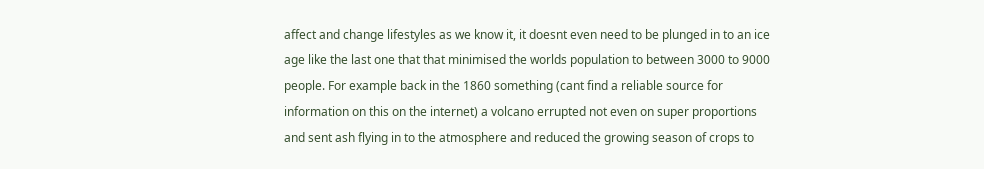affect and change lifestyles as we know it, it doesnt even need to be plunged in to an ice age like the last one that that minimised the worlds population to between 3000 to 9000 people. For example back in the 1860 something (cant find a reliable source for information on this on the internet) a volcano errupted not even on super proportions and sent ash flying in to the atmosphere and reduced the growing season of crops to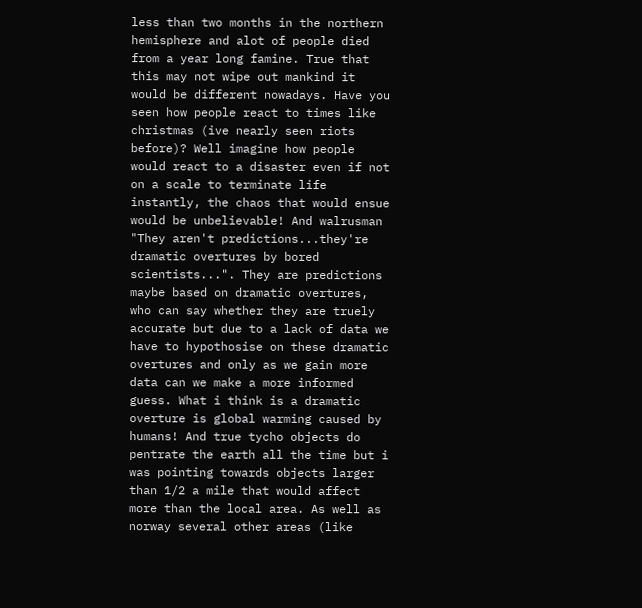less than two months in the northern hemisphere and alot of people died from a year long famine. True that this may not wipe out mankind it would be different nowadays. Have you seen how people react to times like christmas (ive nearly seen riots before)? Well imagine how people would react to a disaster even if not on a scale to terminate life instantly, the chaos that would ensue would be unbelievable! And walrusman "They aren't predictions...they're dramatic overtures by bored scientists...". They are predictions maybe based on dramatic overtures, who can say whether they are truely accurate but due to a lack of data we have to hypothosise on these dramatic overtures and only as we gain more data can we make a more informed guess. What i think is a dramatic overture is global warming caused by humans! And true tycho objects do pentrate the earth all the time but i was pointing towards objects larger than 1/2 a mile that would affect more than the local area. As well as norway several other areas (like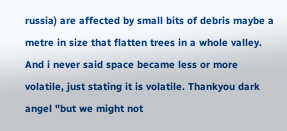russia) are affected by small bits of debris maybe a metre in size that flatten trees in a whole valley. And i never said space became less or more volatile, just stating it is volatile. Thankyou dark angel "but we might not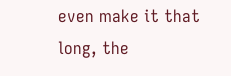even make it that long, the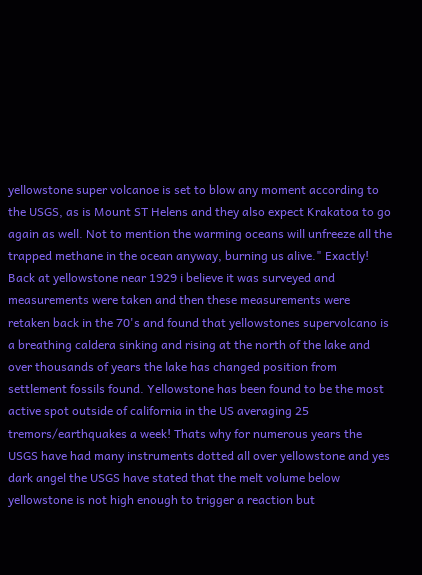yellowstone super volcanoe is set to blow any moment according to the USGS, as is Mount ST Helens and they also expect Krakatoa to go again as well. Not to mention the warming oceans will unfreeze all the trapped methane in the ocean anyway, burning us alive." Exactly! Back at yellowstone near 1929 i believe it was surveyed and measurements were taken and then these measurements were retaken back in the 70's and found that yellowstones supervolcano is a breathing caldera sinking and rising at the north of the lake and over thousands of years the lake has changed position from settlement fossils found. Yellowstone has been found to be the most active spot outside of california in the US averaging 25 tremors/earthquakes a week! Thats why for numerous years the USGS have had many instruments dotted all over yellowstone and yes dark angel the USGS have stated that the melt volume below yellowstone is not high enough to trigger a reaction but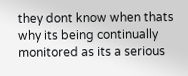they dont know when thats why its being continually monitored as its a serious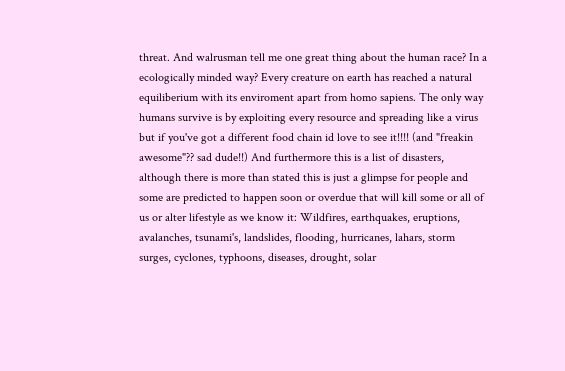threat. And walrusman tell me one great thing about the human race? In a ecologically minded way? Every creature on earth has reached a natural equiliberium with its enviroment apart from homo sapiens. The only way humans survive is by exploiting every resource and spreading like a virus but if you've got a different food chain id love to see it!!!! (and "freakin awesome"?? sad dude!!) And furthermore this is a list of disasters, although there is more than stated this is just a glimpse for people and some are predicted to happen soon or overdue that will kill some or all of us or alter lifestyle as we know it: Wildfires, earthquakes, eruptions, avalanches, tsunami's, landslides, flooding, hurricanes, lahars, storm surges, cyclones, typhoons, diseases, drought, solar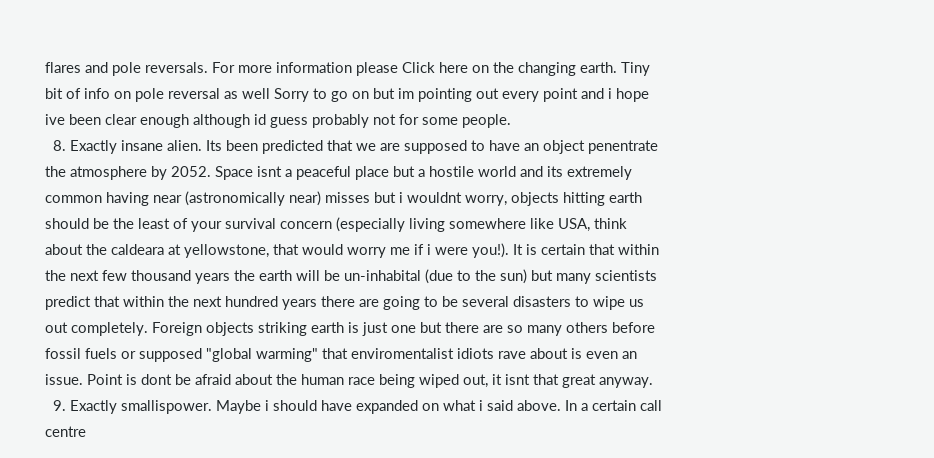flares and pole reversals. For more information please Click here on the changing earth. Tiny bit of info on pole reversal as well Sorry to go on but im pointing out every point and i hope ive been clear enough although id guess probably not for some people.
  8. Exactly insane alien. Its been predicted that we are supposed to have an object penentrate the atmosphere by 2052. Space isnt a peaceful place but a hostile world and its extremely common having near (astronomically near) misses but i wouldnt worry, objects hitting earth should be the least of your survival concern (especially living somewhere like USA, think about the caldeara at yellowstone, that would worry me if i were you!). It is certain that within the next few thousand years the earth will be un-inhabital (due to the sun) but many scientists predict that within the next hundred years there are going to be several disasters to wipe us out completely. Foreign objects striking earth is just one but there are so many others before fossil fuels or supposed "global warming" that enviromentalist idiots rave about is even an issue. Point is dont be afraid about the human race being wiped out, it isnt that great anyway.
  9. Exactly smallispower. Maybe i should have expanded on what i said above. In a certain call centre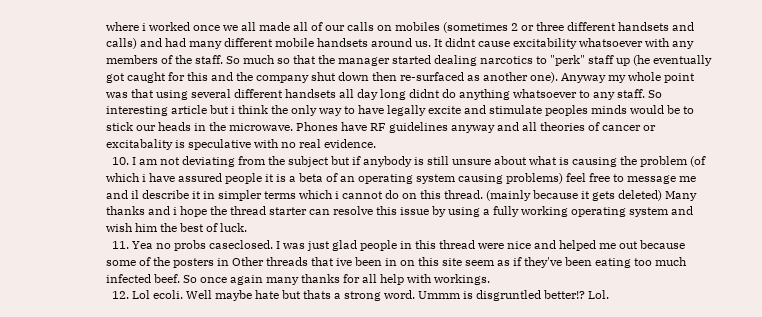where i worked once we all made all of our calls on mobiles (sometimes 2 or three different handsets and calls) and had many different mobile handsets around us. It didnt cause excitability whatsoever with any members of the staff. So much so that the manager started dealing narcotics to "perk" staff up (he eventually got caught for this and the company shut down then re-surfaced as another one). Anyway my whole point was that using several different handsets all day long didnt do anything whatsoever to any staff. So interesting article but i think the only way to have legally excite and stimulate peoples minds would be to stick our heads in the microwave. Phones have RF guidelines anyway and all theories of cancer or excitabality is speculative with no real evidence.
  10. I am not deviating from the subject but if anybody is still unsure about what is causing the problem (of which i have assured people it is a beta of an operating system causing problems) feel free to message me and il describe it in simpler terms which i cannot do on this thread. (mainly because it gets deleted) Many thanks and i hope the thread starter can resolve this issue by using a fully working operating system and wish him the best of luck.
  11. Yea no probs caseclosed. I was just glad people in this thread were nice and helped me out because some of the posters in Other threads that ive been in on this site seem as if they've been eating too much infected beef. So once again many thanks for all help with workings.
  12. Lol ecoli. Well maybe hate but thats a strong word. Ummm is disgruntled better!? Lol.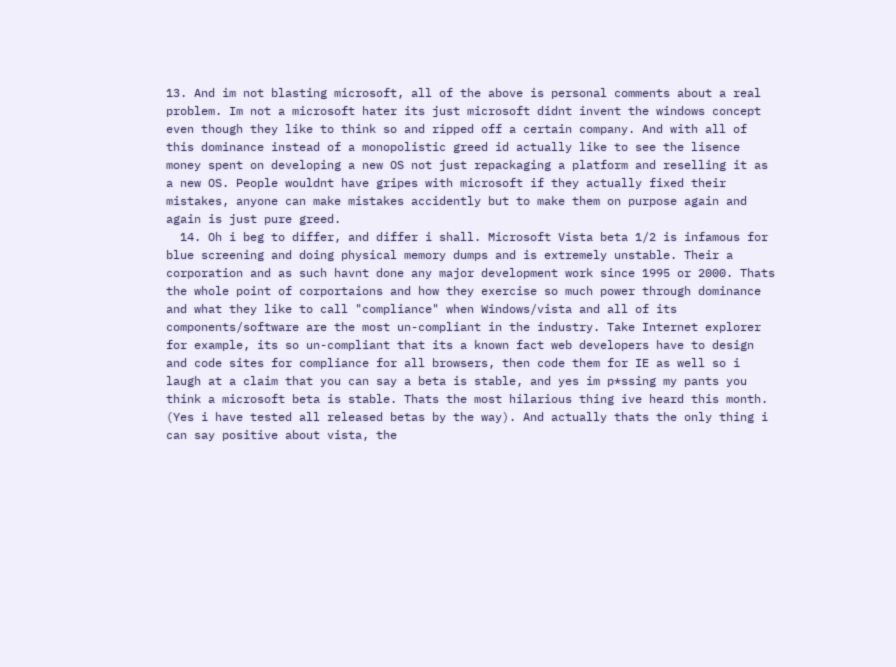13. And im not blasting microsoft, all of the above is personal comments about a real problem. Im not a microsoft hater its just microsoft didnt invent the windows concept even though they like to think so and ripped off a certain company. And with all of this dominance instead of a monopolistic greed id actually like to see the lisence money spent on developing a new OS not just repackaging a platform and reselling it as a new OS. People wouldnt have gripes with microsoft if they actually fixed their mistakes, anyone can make mistakes accidently but to make them on purpose again and again is just pure greed.
  14. Oh i beg to differ, and differ i shall. Microsoft Vista beta 1/2 is infamous for blue screening and doing physical memory dumps and is extremely unstable. Their a corporation and as such havnt done any major development work since 1995 or 2000. Thats the whole point of corportaions and how they exercise so much power through dominance and what they like to call "compliance" when Windows/vista and all of its components/software are the most un-compliant in the industry. Take Internet explorer for example, its so un-compliant that its a known fact web developers have to design and code sites for compliance for all browsers, then code them for IE as well so i laugh at a claim that you can say a beta is stable, and yes im p*ssing my pants you think a microsoft beta is stable. Thats the most hilarious thing ive heard this month. (Yes i have tested all released betas by the way). And actually thats the only thing i can say positive about vista, the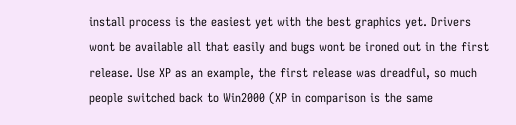install process is the easiest yet with the best graphics yet. Drivers wont be available all that easily and bugs wont be ironed out in the first release. Use XP as an example, the first release was dreadful, so much people switched back to Win2000 (XP in comparison is the same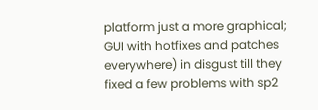platform just a more graphical; GUI with hotfixes and patches everywhere) in disgust till they fixed a few problems with sp2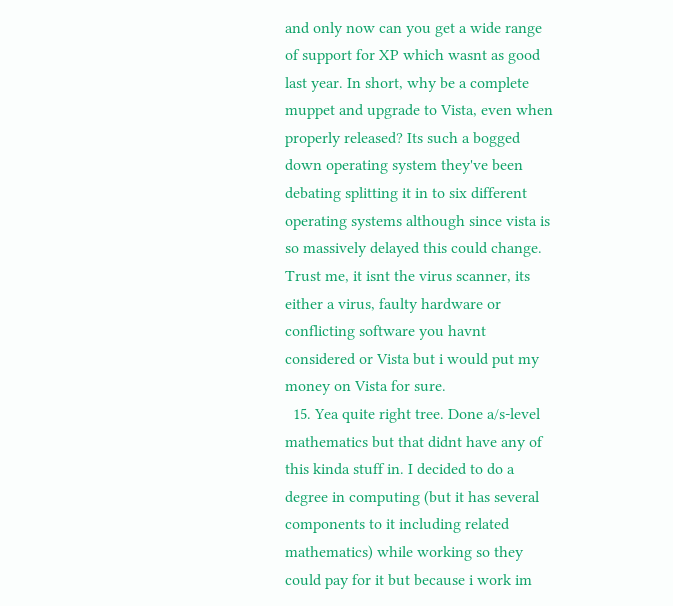and only now can you get a wide range of support for XP which wasnt as good last year. In short, why be a complete muppet and upgrade to Vista, even when properly released? Its such a bogged down operating system they've been debating splitting it in to six different operating systems although since vista is so massively delayed this could change. Trust me, it isnt the virus scanner, its either a virus, faulty hardware or conflicting software you havnt considered or Vista but i would put my money on Vista for sure.
  15. Yea quite right tree. Done a/s-level mathematics but that didnt have any of this kinda stuff in. I decided to do a degree in computing (but it has several components to it including related mathematics) while working so they could pay for it but because i work im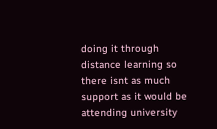doing it through distance learning so there isnt as much support as it would be attending university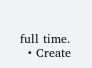full time.
  • Create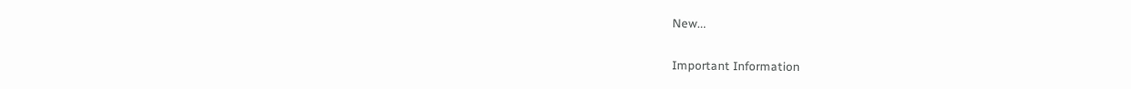New...

Important Information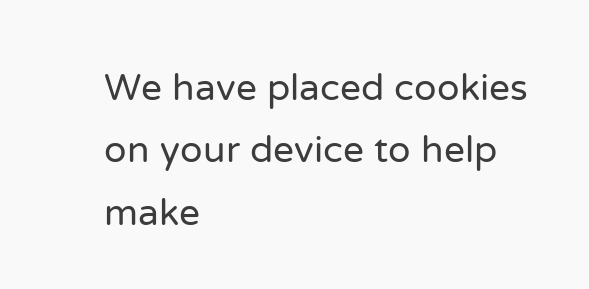We have placed cookies on your device to help make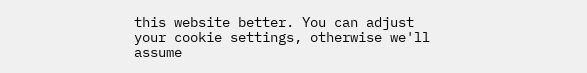this website better. You can adjust your cookie settings, otherwise we'll assume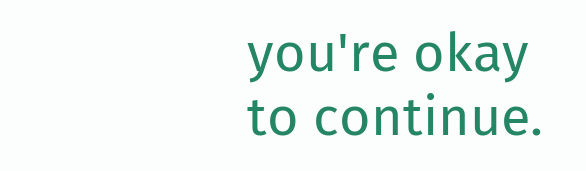you're okay to continue.